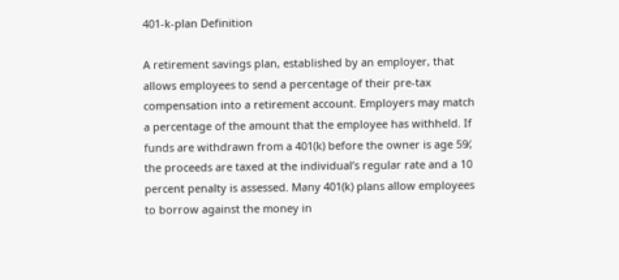401-k-plan Definition

A retirement savings plan, established by an employer, that allows employees to send a percentage of their pre-tax compensation into a retirement account. Employers may match a percentage of the amount that the employee has withheld. If funds are withdrawn from a 401(k) before the owner is age 59⁄, the proceeds are taxed at the individual’s regular rate and a 10 percent penalty is assessed. Many 401(k) plans allow employees to borrow against the money in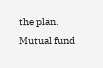the plan. Mutual fund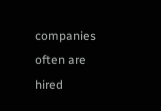companies often are hired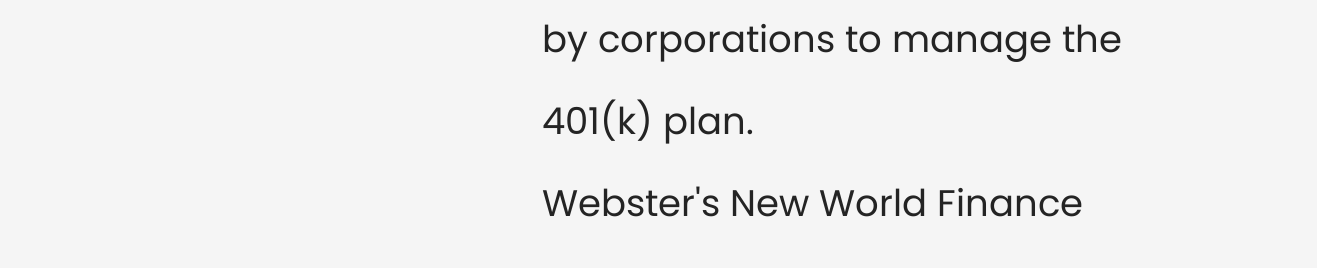by corporations to manage the 401(k) plan.
Webster's New World Finance